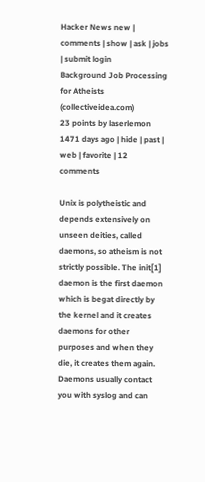Hacker News new | comments | show | ask | jobs | submit login
Background Job Processing for Atheists (collectiveidea.com)
23 points by laserlemon 1471 days ago | hide | past | web | favorite | 12 comments

Unix is polytheistic and depends extensively on unseen deities, called daemons, so atheism is not strictly possible. The init[1] daemon is the first daemon which is begat directly by the kernel and it creates daemons for other purposes and when they die, it creates them again. Daemons usually contact you with syslog and can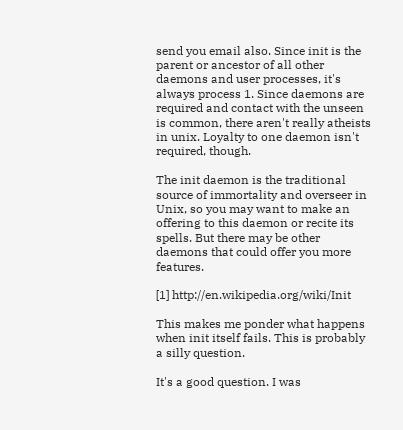send you email also. Since init is the parent or ancestor of all other daemons and user processes, it's always process 1. Since daemons are required and contact with the unseen is common, there aren't really atheists in unix. Loyalty to one daemon isn't required, though.

The init daemon is the traditional source of immortality and overseer in Unix, so you may want to make an offering to this daemon or recite its spells. But there may be other daemons that could offer you more features.

[1] http://en.wikipedia.org/wiki/Init

This makes me ponder what happens when init itself fails. This is probably a silly question.

It's a good question. I was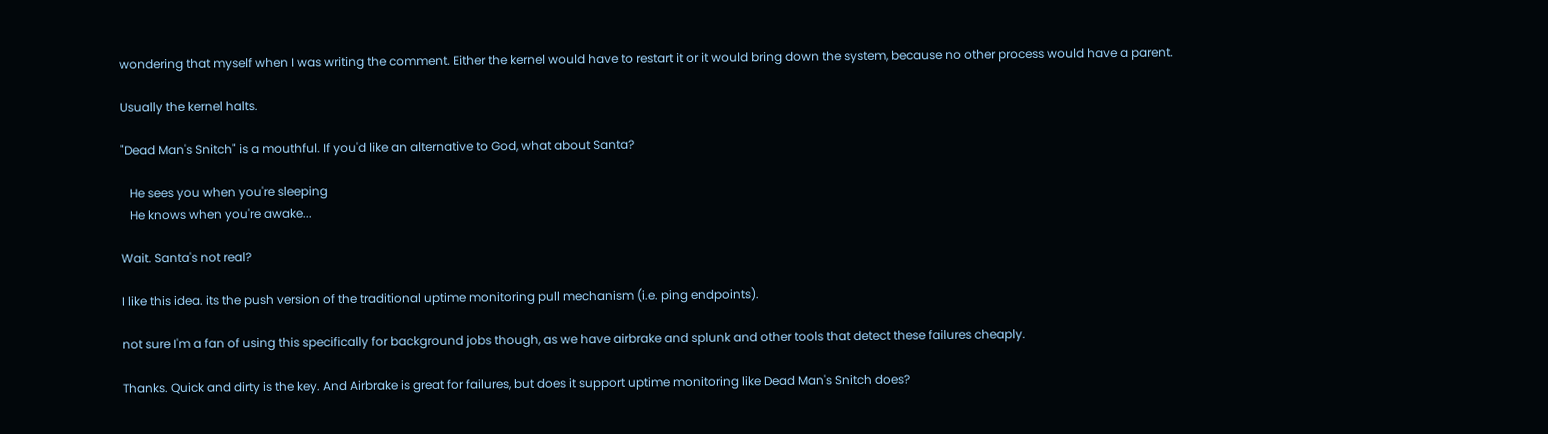wondering that myself when I was writing the comment. Either the kernel would have to restart it or it would bring down the system, because no other process would have a parent.

Usually the kernel halts.

"Dead Man's Snitch" is a mouthful. If you'd like an alternative to God, what about Santa?

   He sees you when you're sleeping
   He knows when you're awake...

Wait. Santa's not real?

I like this idea. its the push version of the traditional uptime monitoring pull mechanism (i.e. ping endpoints).

not sure I'm a fan of using this specifically for background jobs though, as we have airbrake and splunk and other tools that detect these failures cheaply.

Thanks. Quick and dirty is the key. And Airbrake is great for failures, but does it support uptime monitoring like Dead Man's Snitch does?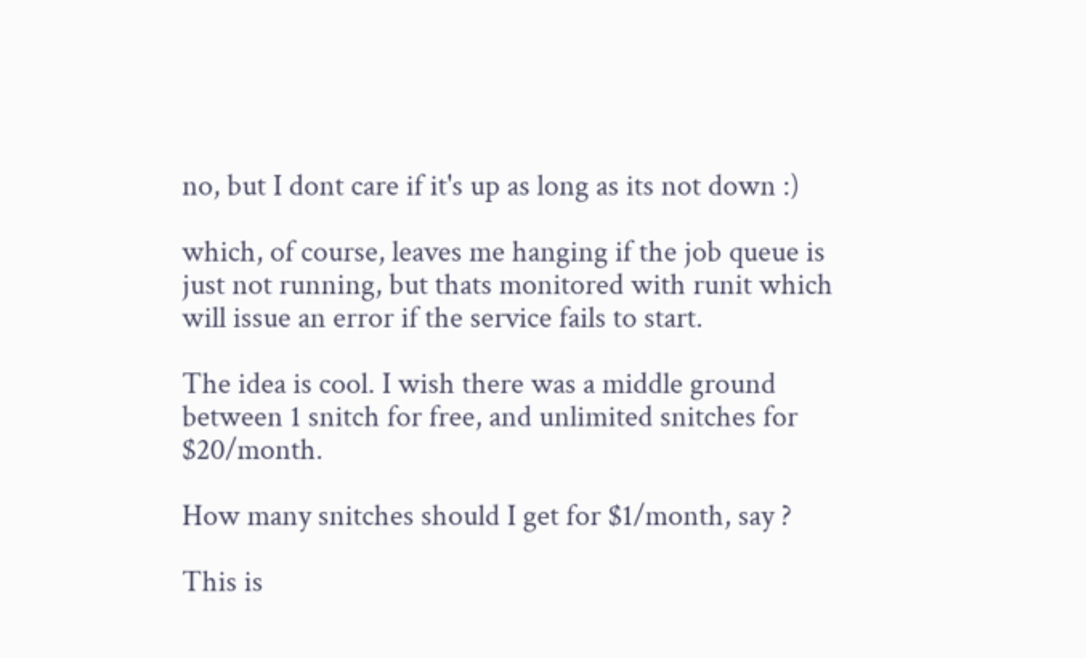no, but I dont care if it's up as long as its not down :)

which, of course, leaves me hanging if the job queue is just not running, but thats monitored with runit which will issue an error if the service fails to start.

The idea is cool. I wish there was a middle ground between 1 snitch for free, and unlimited snitches for $20/month.

How many snitches should I get for $1/month, say ?

This is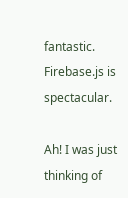fantastic. Firebase.js is spectacular.

Ah! I was just thinking of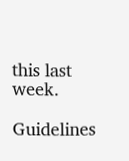this last week.

Guidelines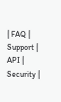| FAQ | Support | API | Security |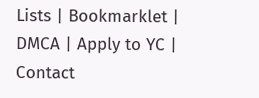Lists | Bookmarklet | DMCA | Apply to YC | Contact